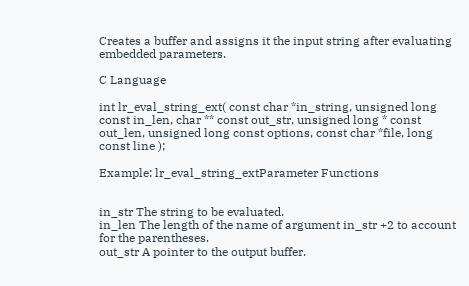Creates a buffer and assigns it the input string after evaluating embedded parameters.

C Language

int lr_eval_string_ext( const char *in_string, unsigned long const in_len, char ** const out_str, unsigned long * const out_len, unsigned long const options, const char *file, long const line );

Example: lr_eval_string_extParameter Functions


in_str The string to be evaluated.
in_len The length of the name of argument in_str +2 to account for the parentheses.
out_str A pointer to the output buffer.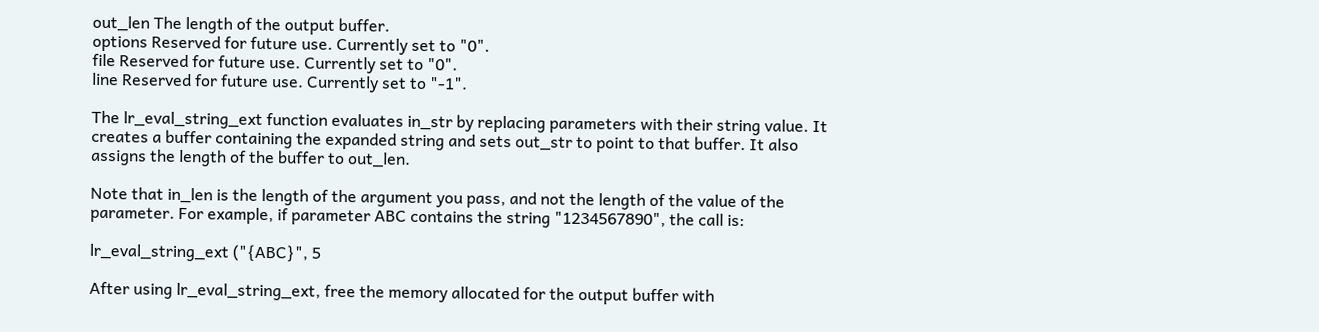out_len The length of the output buffer.
options Reserved for future use. Currently set to "0".
file Reserved for future use. Currently set to "0".
line Reserved for future use. Currently set to "-1".

The lr_eval_string_ext function evaluates in_str by replacing parameters with their string value. It creates a buffer containing the expanded string and sets out_str to point to that buffer. It also assigns the length of the buffer to out_len.

Note that in_len is the length of the argument you pass, and not the length of the value of the parameter. For example, if parameter ABC contains the string "1234567890", the call is:

lr_eval_string_ext ("{ABC}", 5

After using lr_eval_string_ext, free the memory allocated for the output buffer with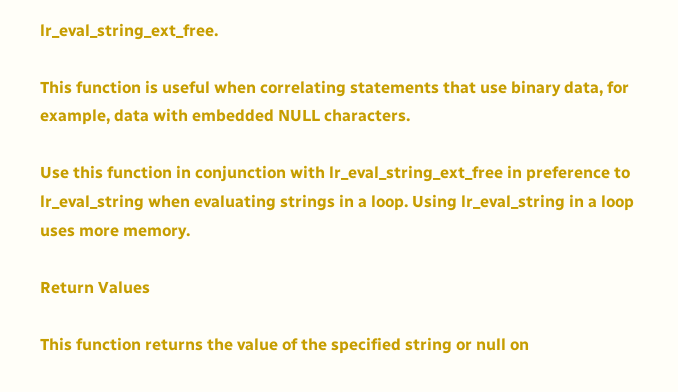lr_eval_string_ext_free.

This function is useful when correlating statements that use binary data, for example, data with embedded NULL characters.

Use this function in conjunction with lr_eval_string_ext_free in preference to lr_eval_string when evaluating strings in a loop. Using lr_eval_string in a loop uses more memory.

Return Values

This function returns the value of the specified string or null on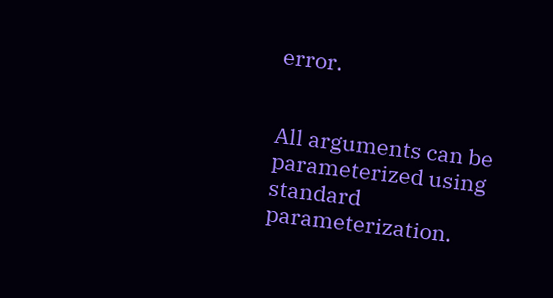error.


All arguments can be parameterized using standard parameterization.